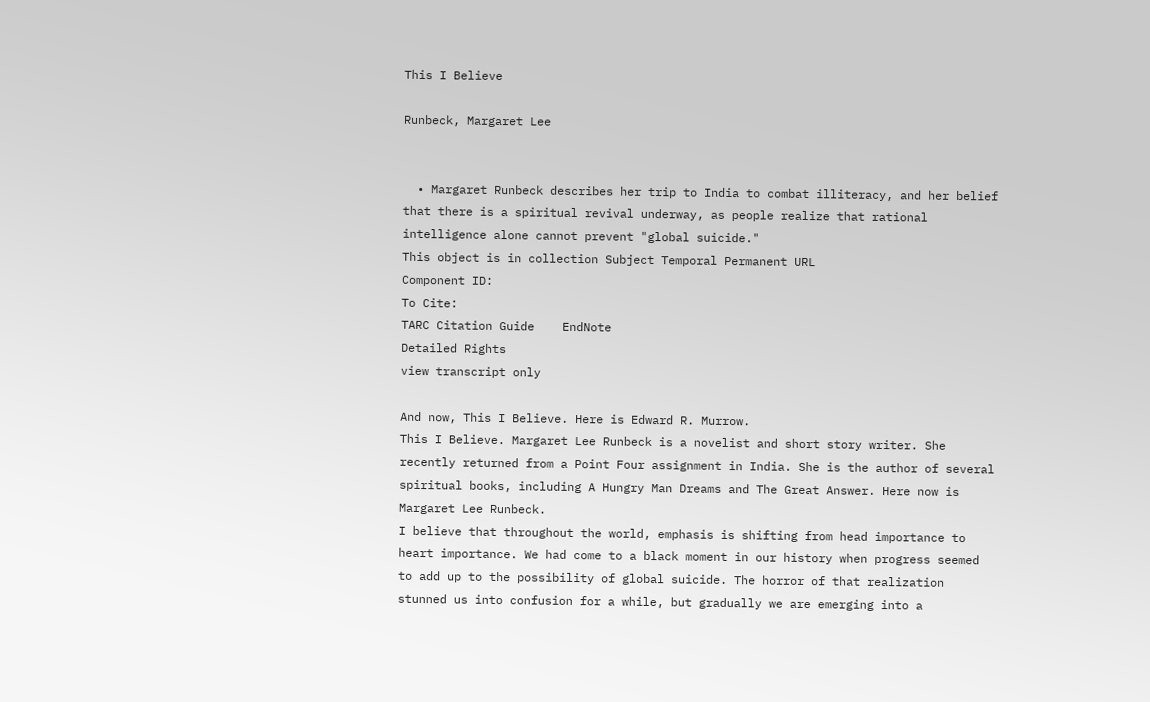This I Believe

Runbeck, Margaret Lee


  • Margaret Runbeck describes her trip to India to combat illiteracy, and her belief that there is a spiritual revival underway, as people realize that rational intelligence alone cannot prevent "global suicide."
This object is in collection Subject Temporal Permanent URL
Component ID:
To Cite:
TARC Citation Guide    EndNote
Detailed Rights
view transcript only

And now, This I Believe. Here is Edward R. Murrow.
This I Believe. Margaret Lee Runbeck is a novelist and short story writer. She recently returned from a Point Four assignment in India. She is the author of several spiritual books, including A Hungry Man Dreams and The Great Answer. Here now is Margaret Lee Runbeck.
I believe that throughout the world, emphasis is shifting from head importance to heart importance. We had come to a black moment in our history when progress seemed to add up to the possibility of global suicide. The horror of that realization stunned us into confusion for a while, but gradually we are emerging into a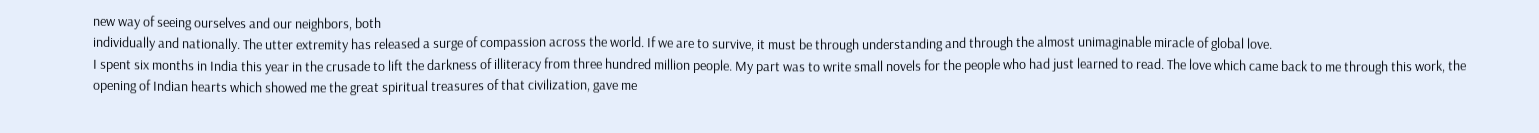new way of seeing ourselves and our neighbors, both
individually and nationally. The utter extremity has released a surge of compassion across the world. If we are to survive, it must be through understanding and through the almost unimaginable miracle of global love.
I spent six months in India this year in the crusade to lift the darkness of illiteracy from three hundred million people. My part was to write small novels for the people who had just learned to read. The love which came back to me through this work, the opening of Indian hearts which showed me the great spiritual treasures of that civilization, gave me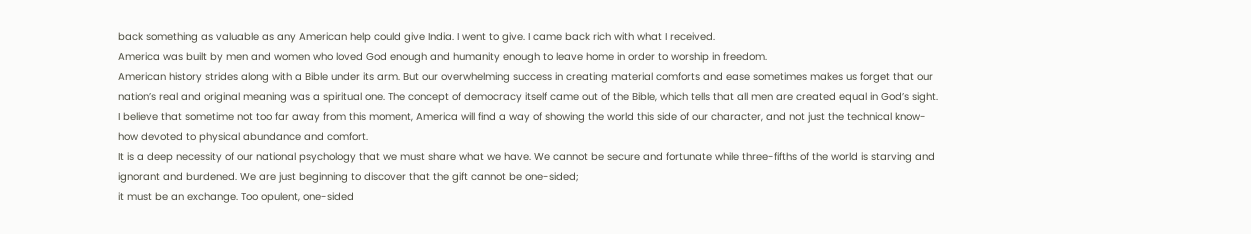back something as valuable as any American help could give India. I went to give. I came back rich with what I received.
America was built by men and women who loved God enough and humanity enough to leave home in order to worship in freedom.
American history strides along with a Bible under its arm. But our overwhelming success in creating material comforts and ease sometimes makes us forget that our nation’s real and original meaning was a spiritual one. The concept of democracy itself came out of the Bible, which tells that all men are created equal in God’s sight. I believe that sometime not too far away from this moment, America will find a way of showing the world this side of our character, and not just the technical know-how devoted to physical abundance and comfort.
It is a deep necessity of our national psychology that we must share what we have. We cannot be secure and fortunate while three-fifths of the world is starving and ignorant and burdened. We are just beginning to discover that the gift cannot be one-sided;
it must be an exchange. Too opulent, one-sided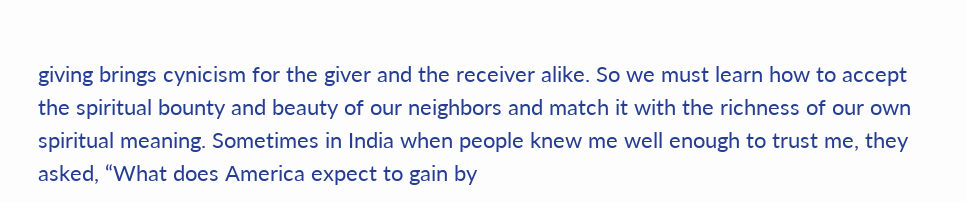giving brings cynicism for the giver and the receiver alike. So we must learn how to accept the spiritual bounty and beauty of our neighbors and match it with the richness of our own spiritual meaning. Sometimes in India when people knew me well enough to trust me, they asked, “What does America expect to gain by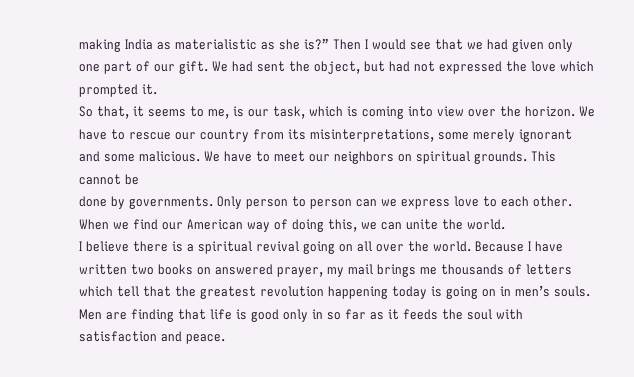making India as materialistic as she is?” Then I would see that we had given only one part of our gift. We had sent the object, but had not expressed the love which prompted it.
So that, it seems to me, is our task, which is coming into view over the horizon. We have to rescue our country from its misinterpretations, some merely ignorant and some malicious. We have to meet our neighbors on spiritual grounds. This cannot be
done by governments. Only person to person can we express love to each other. When we find our American way of doing this, we can unite the world.
I believe there is a spiritual revival going on all over the world. Because I have written two books on answered prayer, my mail brings me thousands of letters which tell that the greatest revolution happening today is going on in men’s souls. Men are finding that life is good only in so far as it feeds the soul with satisfaction and peace.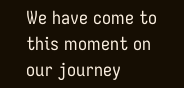We have come to this moment on our journey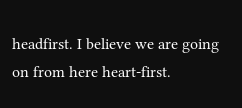headfirst. I believe we are going on from here heart-first.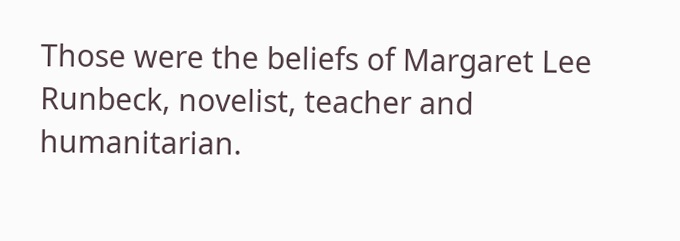Those were the beliefs of Margaret Lee Runbeck, novelist, teacher and humanitarian.